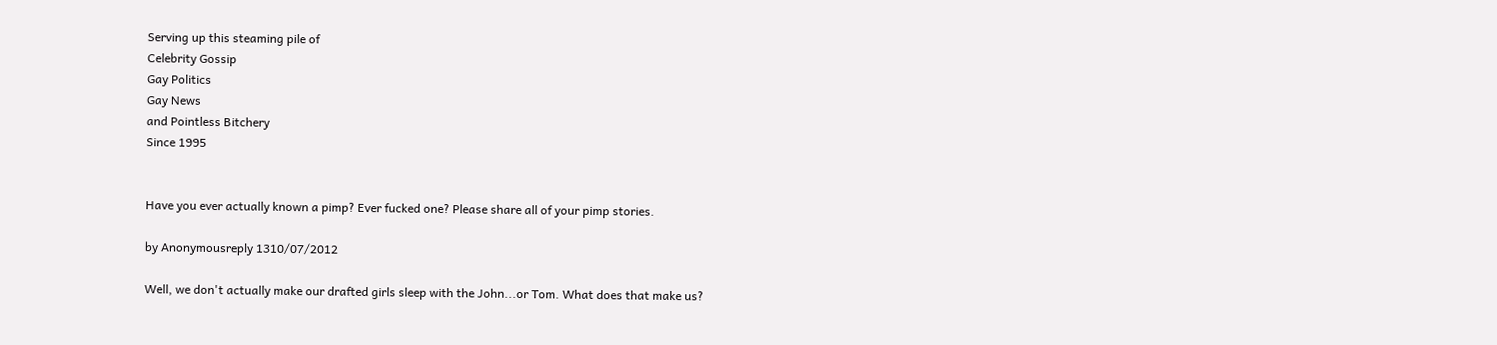Serving up this steaming pile of
Celebrity Gossip
Gay Politics
Gay News
and Pointless Bitchery
Since 1995


Have you ever actually known a pimp? Ever fucked one? Please share all of your pimp stories.

by Anonymousreply 1310/07/2012

Well, we don't actually make our drafted girls sleep with the John...or Tom. What does that make us?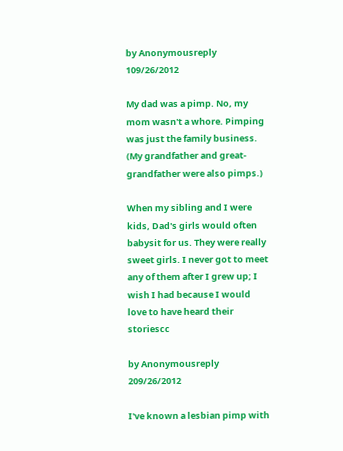by Anonymousreply 109/26/2012

My dad was a pimp. No, my mom wasn't a whore. Pimping was just the family business. (My grandfather and great-grandfather were also pimps.)

When my sibling and I were kids, Dad's girls would often babysit for us. They were really sweet girls. I never got to meet any of them after I grew up; I wish I had because I would love to have heard their storiescc

by Anonymousreply 209/26/2012

I've known a lesbian pimp with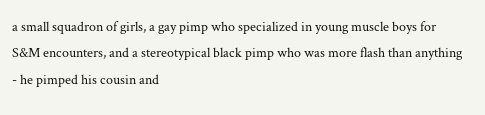a small squadron of girls, a gay pimp who specialized in young muscle boys for S&M encounters, and a stereotypical black pimp who was more flash than anything - he pimped his cousin and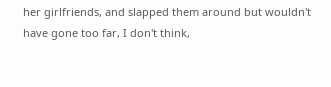her girlfriends, and slapped them around but wouldn't have gone too far, I don't think,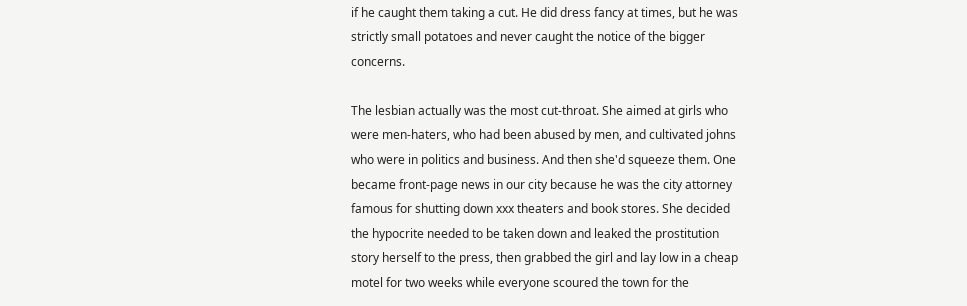if he caught them taking a cut. He did dress fancy at times, but he was strictly small potatoes and never caught the notice of the bigger concerns.

The lesbian actually was the most cut-throat. She aimed at girls who were men-haters, who had been abused by men, and cultivated johns who were in politics and business. And then she'd squeeze them. One became front-page news in our city because he was the city attorney famous for shutting down xxx theaters and book stores. She decided the hypocrite needed to be taken down and leaked the prostitution story herself to the press, then grabbed the girl and lay low in a cheap motel for two weeks while everyone scoured the town for the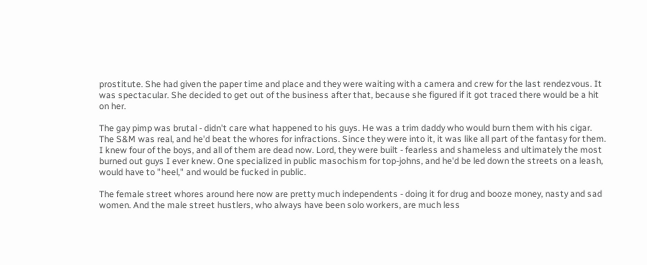prostitute. She had given the paper time and place and they were waiting with a camera and crew for the last rendezvous. It was spectacular. She decided to get out of the business after that, because she figured if it got traced there would be a hit on her.

The gay pimp was brutal - didn't care what happened to his guys. He was a trim daddy who would burn them with his cigar. The S&M was real, and he'd beat the whores for infractions. Since they were into it, it was like all part of the fantasy for them. I knew four of the boys, and all of them are dead now. Lord, they were built - fearless and shameless and ultimately the most burned out guys I ever knew. One specialized in public masochism for top-johns, and he'd be led down the streets on a leash, would have to "heel," and would be fucked in public.

The female street whores around here now are pretty much independents - doing it for drug and booze money, nasty and sad women. And the male street hustlers, who always have been solo workers, are much less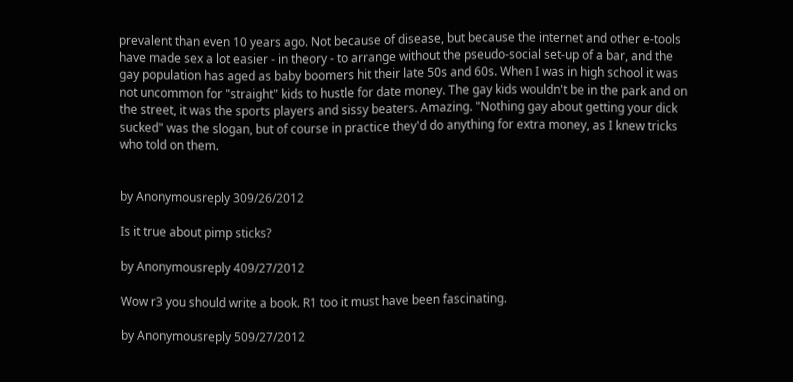prevalent than even 10 years ago. Not because of disease, but because the internet and other e-tools have made sex a lot easier - in theory - to arrange without the pseudo-social set-up of a bar, and the gay population has aged as baby boomers hit their late 50s and 60s. When I was in high school it was not uncommon for "straight" kids to hustle for date money. The gay kids wouldn't be in the park and on the street, it was the sports players and sissy beaters. Amazing. "Nothing gay about getting your dick sucked" was the slogan, but of course in practice they'd do anything for extra money, as I knew tricks who told on them.


by Anonymousreply 309/26/2012

Is it true about pimp sticks?

by Anonymousreply 409/27/2012

Wow r3 you should write a book. R1 too it must have been fascinating.

by Anonymousreply 509/27/2012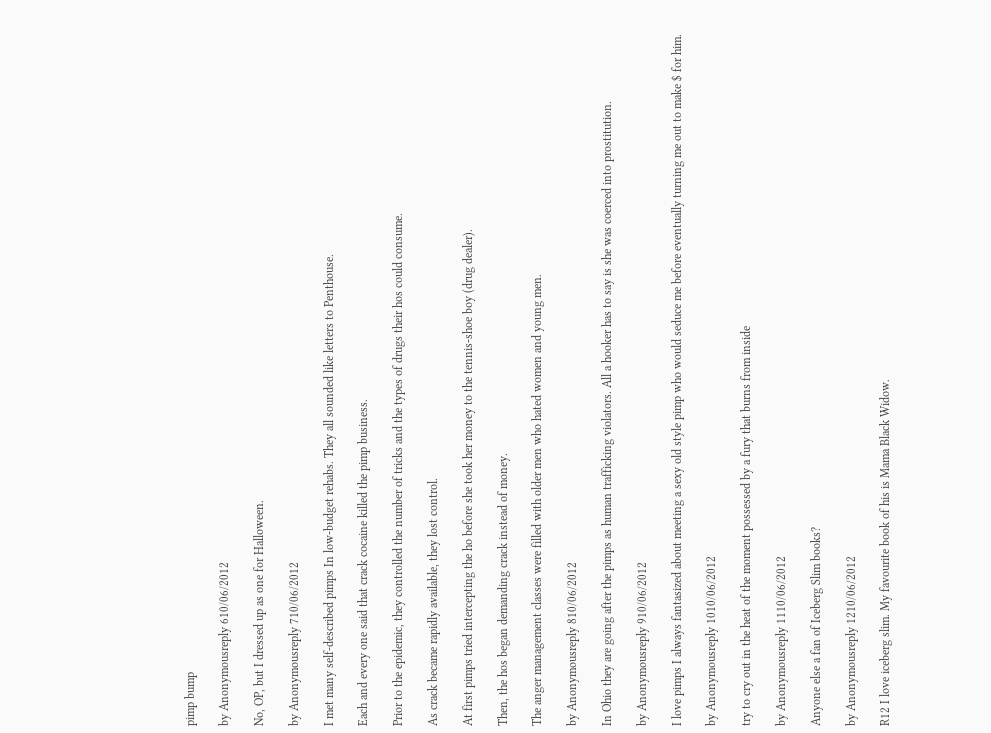pimp bump

by Anonymousreply 610/06/2012

No, OP, but I dressed up as one for Halloween.

by Anonymousreply 710/06/2012

I met many self-described pimps In low-budget rehabs. They all sounded like letters to Penthouse.

Each and every one said that crack cocaine killed the pimp business.

Prior to the epidemic, they controlled the number of tricks and the types of drugs their hos could consume.

As crack became rapidly available, they lost control.

At first pimps tried intercepting the ho before she took her money to the tennis-shoe boy (drug dealer).

Then, the hos began demanding crack instead of money.

The anger management classes were filled with older men who hated women and young men.

by Anonymousreply 810/06/2012

In Ohio they are going after the pimps as human trafficking violators. All a hooker has to say is she was coerced into prostitution.

by Anonymousreply 910/06/2012

I love pimps I always fantasized about meeting a sexy old style pimp who would seduce me before eventually turning me out to make $ for him.

by Anonymousreply 1010/06/2012

try to cry out in the heat of the moment possessed by a fury that burns from inside

by Anonymousreply 1110/06/2012

Anyone else a fan of Iceberg Slim books?

by Anonymousreply 1210/06/2012

R12 I love iceberg slim. My favourite book of his is Mama Black Widow.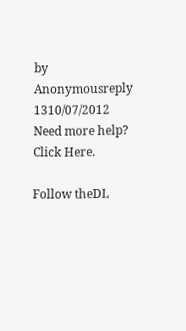by Anonymousreply 1310/07/2012
Need more help? Click Here.

Follow theDL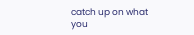catch up on what you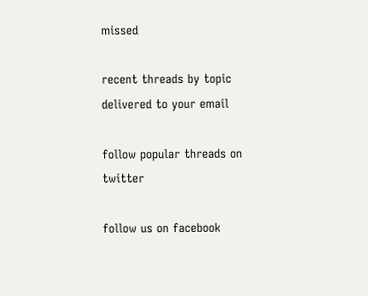missed

recent threads by topic delivered to your email

follow popular threads on twitter

follow us on facebook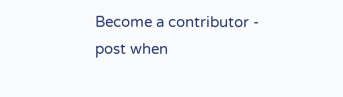Become a contributor - post when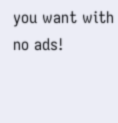you want with no ads!